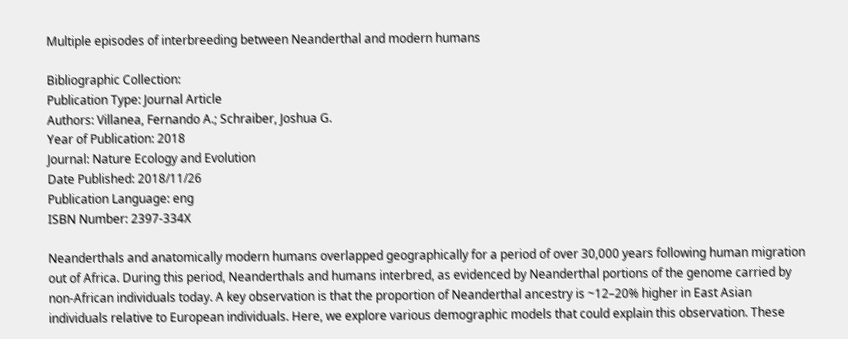Multiple episodes of interbreeding between Neanderthal and modern humans

Bibliographic Collection:
Publication Type: Journal Article
Authors: Villanea, Fernando A.; Schraiber, Joshua G.
Year of Publication: 2018
Journal: Nature Ecology and Evolution
Date Published: 2018/11/26
Publication Language: eng
ISBN Number: 2397-334X

Neanderthals and anatomically modern humans overlapped geographically for a period of over 30,000 years following human migration out of Africa. During this period, Neanderthals and humans interbred, as evidenced by Neanderthal portions of the genome carried by non-African individuals today. A key observation is that the proportion of Neanderthal ancestry is ~12–20% higher in East Asian individuals relative to European individuals. Here, we explore various demographic models that could explain this observation. These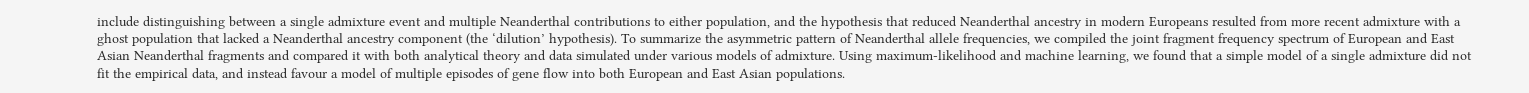include distinguishing between a single admixture event and multiple Neanderthal contributions to either population, and the hypothesis that reduced Neanderthal ancestry in modern Europeans resulted from more recent admixture with a ghost population that lacked a Neanderthal ancestry component (the ‘dilution’ hypothesis). To summarize the asymmetric pattern of Neanderthal allele frequencies, we compiled the joint fragment frequency spectrum of European and East Asian Neanderthal fragments and compared it with both analytical theory and data simulated under various models of admixture. Using maximum-likelihood and machine learning, we found that a simple model of a single admixture did not fit the empirical data, and instead favour a model of multiple episodes of gene flow into both European and East Asian populations.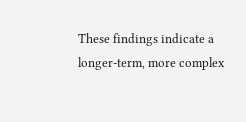These findings indicate a longer-term, more complex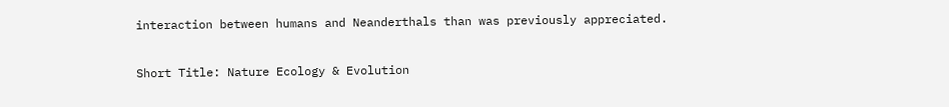interaction between humans and Neanderthals than was previously appreciated.

Short Title: Nature Ecology & Evolution